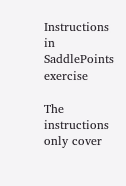Instructions in SaddlePoints exercise

The instructions only cover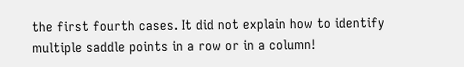the first fourth cases. It did not explain how to identify multiple saddle points in a row or in a column!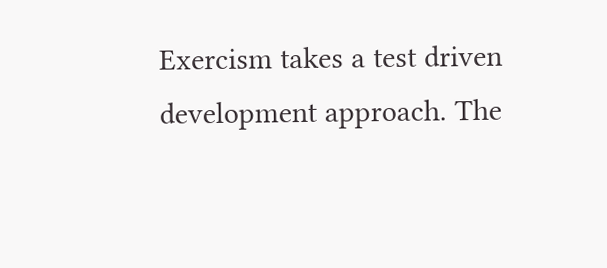Exercism takes a test driven development approach. The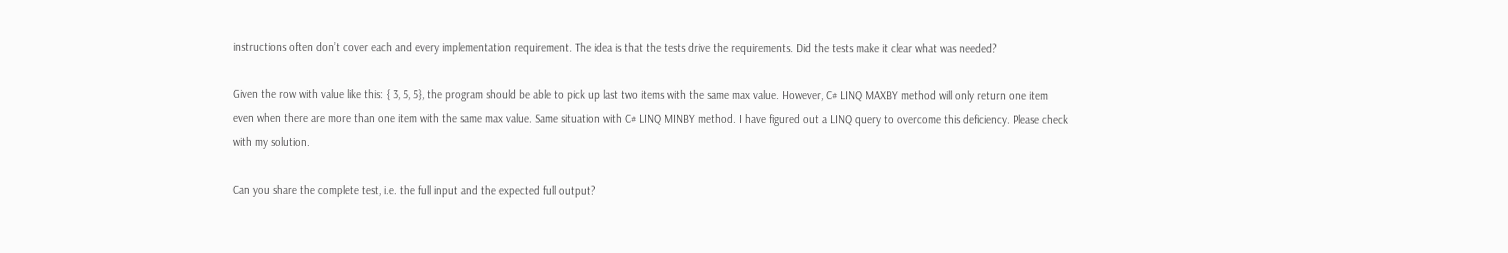instructions often don’t cover each and every implementation requirement. The idea is that the tests drive the requirements. Did the tests make it clear what was needed?

Given the row with value like this: { 3, 5, 5}, the program should be able to pick up last two items with the same max value. However, C# LINQ MAXBY method will only return one item even when there are more than one item with the same max value. Same situation with C# LINQ MINBY method. I have figured out a LINQ query to overcome this deficiency. Please check with my solution.

Can you share the complete test, i.e. the full input and the expected full output?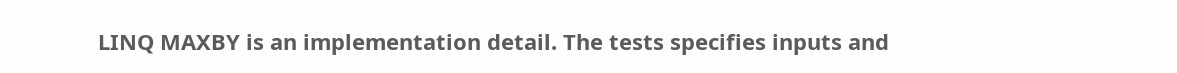LINQ MAXBY is an implementation detail. The tests specifies inputs and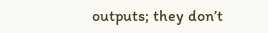outputs; they don’t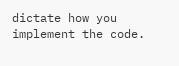dictate how you implement the code.